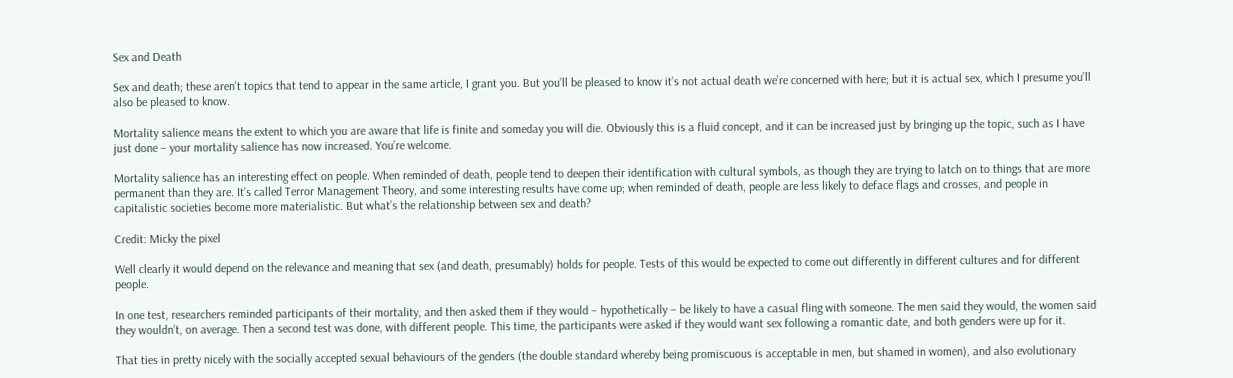Sex and Death

Sex and death; these aren’t topics that tend to appear in the same article, I grant you. But you’ll be pleased to know it’s not actual death we’re concerned with here; but it is actual sex, which I presume you’ll also be pleased to know.

Mortality salience means the extent to which you are aware that life is finite and someday you will die. Obviously this is a fluid concept, and it can be increased just by bringing up the topic, such as I have just done – your mortality salience has now increased. You’re welcome.

Mortality salience has an interesting effect on people. When reminded of death, people tend to deepen their identification with cultural symbols, as though they are trying to latch on to things that are more permanent than they are. It’s called Terror Management Theory, and some interesting results have come up; when reminded of death, people are less likely to deface flags and crosses, and people in capitalistic societies become more materialistic. But what’s the relationship between sex and death?

Credit: Micky the pixel

Well clearly it would depend on the relevance and meaning that sex (and death, presumably) holds for people. Tests of this would be expected to come out differently in different cultures and for different people.

In one test, researchers reminded participants of their mortality, and then asked them if they would – hypothetically – be likely to have a casual fling with someone. The men said they would, the women said they wouldn’t, on average. Then a second test was done, with different people. This time, the participants were asked if they would want sex following a romantic date, and both genders were up for it.

That ties in pretty nicely with the socially accepted sexual behaviours of the genders (the double standard whereby being promiscuous is acceptable in men, but shamed in women), and also evolutionary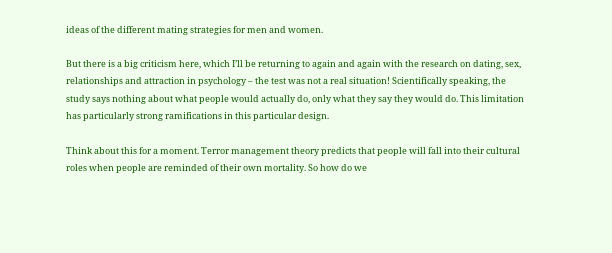ideas of the different mating strategies for men and women.

But there is a big criticism here, which I’ll be returning to again and again with the research on dating, sex, relationships and attraction in psychology – the test was not a real situation! Scientifically speaking, the study says nothing about what people would actually do, only what they say they would do. This limitation has particularly strong ramifications in this particular design.

Think about this for a moment. Terror management theory predicts that people will fall into their cultural roles when people are reminded of their own mortality. So how do we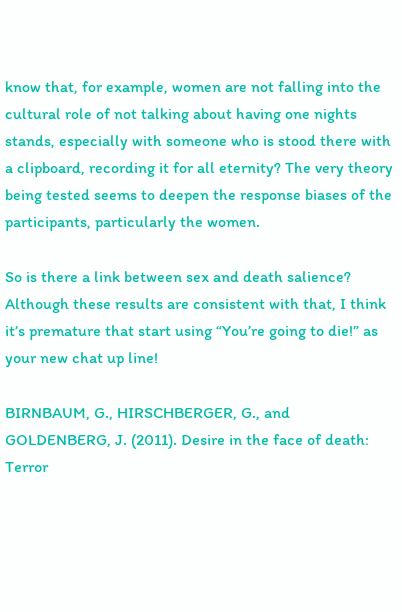know that, for example, women are not falling into the cultural role of not talking about having one nights stands, especially with someone who is stood there with a clipboard, recording it for all eternity? The very theory being tested seems to deepen the response biases of the participants, particularly the women.

So is there a link between sex and death salience? Although these results are consistent with that, I think it’s premature that start using “You’re going to die!” as your new chat up line!

BIRNBAUM, G., HIRSCHBERGER, G., and GOLDENBERG, J. (2011). Desire in the face of death: Terror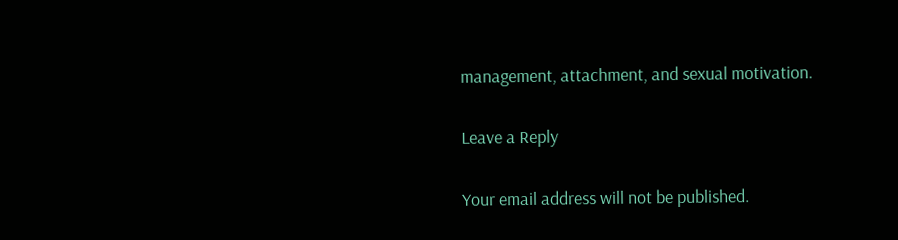management, attachment, and sexual motivation.

Leave a Reply

Your email address will not be published.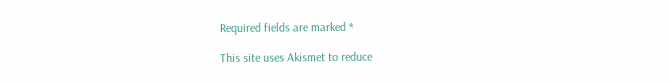Required fields are marked *

This site uses Akismet to reduce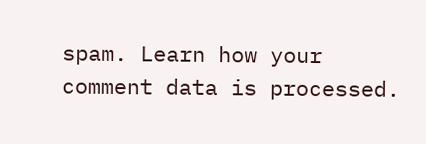spam. Learn how your comment data is processed.